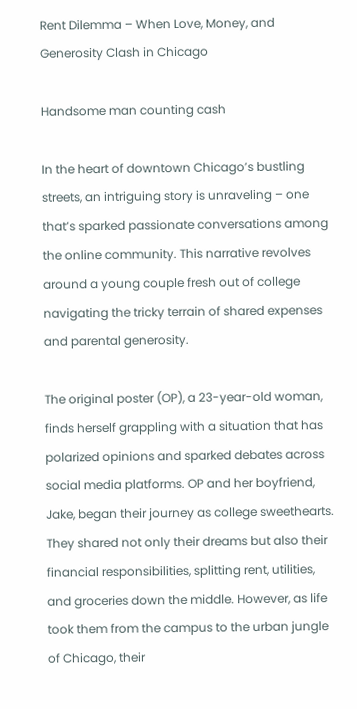Rent Dilemma – When Love, Money, and Generosity Clash in Chicago

Handsome man counting cash

In the heart of downtown Chicago’s bustling streets, an intriguing story is unraveling – one that’s sparked passionate conversations among the online community. This narrative revolves around a young couple fresh out of college navigating the tricky terrain of shared expenses and parental generosity.

The original poster (OP), a 23-year-old woman, finds herself grappling with a situation that has polarized opinions and sparked debates across social media platforms. OP and her boyfriend, Jake, began their journey as college sweethearts. They shared not only their dreams but also their financial responsibilities, splitting rent, utilities, and groceries down the middle. However, as life took them from the campus to the urban jungle of Chicago, their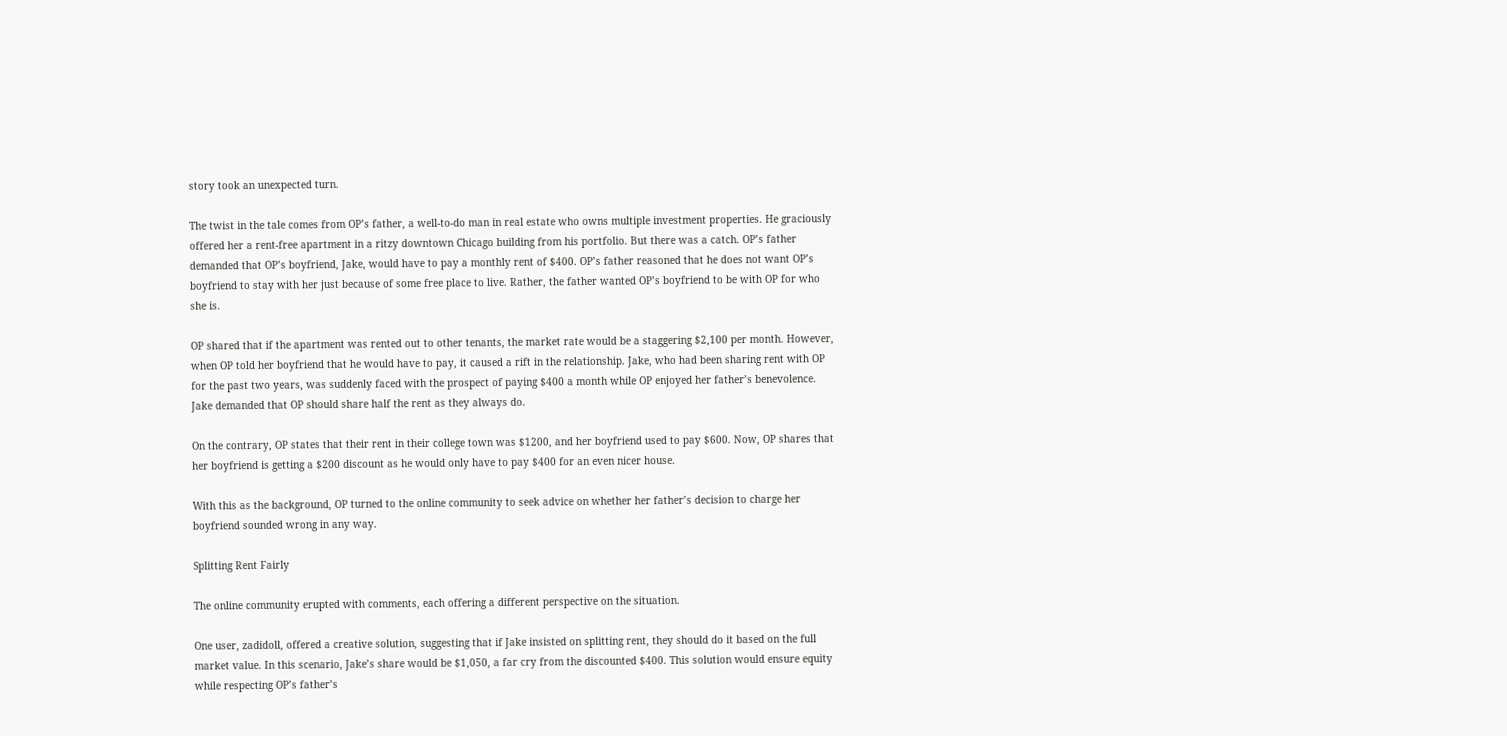story took an unexpected turn.

The twist in the tale comes from OP’s father, a well-to-do man in real estate who owns multiple investment properties. He graciously offered her a rent-free apartment in a ritzy downtown Chicago building from his portfolio. But there was a catch. OP’s father demanded that OP’s boyfriend, Jake, would have to pay a monthly rent of $400. OP’s father reasoned that he does not want OP’s boyfriend to stay with her just because of some free place to live. Rather, the father wanted OP’s boyfriend to be with OP for who she is.

OP shared that if the apartment was rented out to other tenants, the market rate would be a staggering $2,100 per month. However, when OP told her boyfriend that he would have to pay, it caused a rift in the relationship. Jake, who had been sharing rent with OP for the past two years, was suddenly faced with the prospect of paying $400 a month while OP enjoyed her father’s benevolence. Jake demanded that OP should share half the rent as they always do.

On the contrary, OP states that their rent in their college town was $1200, and her boyfriend used to pay $600. Now, OP shares that her boyfriend is getting a $200 discount as he would only have to pay $400 for an even nicer house.

With this as the background, OP turned to the online community to seek advice on whether her father’s decision to charge her boyfriend sounded wrong in any way.

Splitting Rent Fairly

The online community erupted with comments, each offering a different perspective on the situation.

One user, zadidoll, offered a creative solution, suggesting that if Jake insisted on splitting rent, they should do it based on the full market value. In this scenario, Jake’s share would be $1,050, a far cry from the discounted $400. This solution would ensure equity while respecting OP’s father’s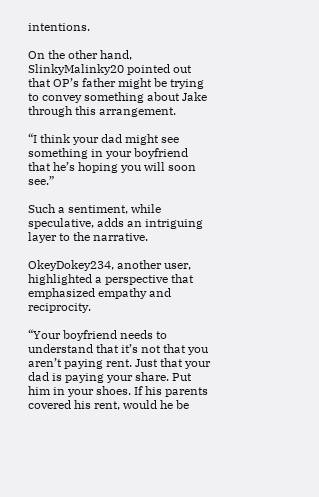intentions.

On the other hand, SlinkyMalinky20 pointed out that OP’s father might be trying to convey something about Jake through this arrangement.

“I think your dad might see something in your boyfriend that he’s hoping you will soon see.”

Such a sentiment, while speculative, adds an intriguing layer to the narrative.

OkeyDokey234, another user, highlighted a perspective that emphasized empathy and reciprocity.

“Your boyfriend needs to understand that it’s not that you aren’t paying rent. Just that your dad is paying your share. Put him in your shoes. If his parents covered his rent, would he be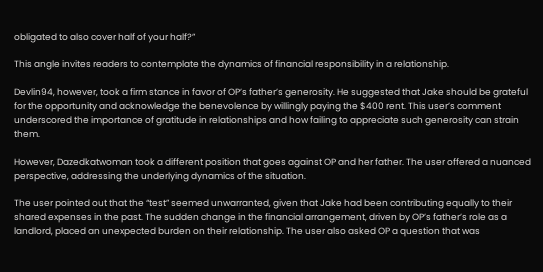obligated to also cover half of your half?”

This angle invites readers to contemplate the dynamics of financial responsibility in a relationship.

Devlin94, however, took a firm stance in favor of OP’s father’s generosity. He suggested that Jake should be grateful for the opportunity and acknowledge the benevolence by willingly paying the $400 rent. This user’s comment underscored the importance of gratitude in relationships and how failing to appreciate such generosity can strain them.

However, Dazedkatwoman took a different position that goes against OP and her father. The user offered a nuanced perspective, addressing the underlying dynamics of the situation.

The user pointed out that the “test” seemed unwarranted, given that Jake had been contributing equally to their shared expenses in the past. The sudden change in the financial arrangement, driven by OP’s father’s role as a landlord, placed an unexpected burden on their relationship. The user also asked OP a question that was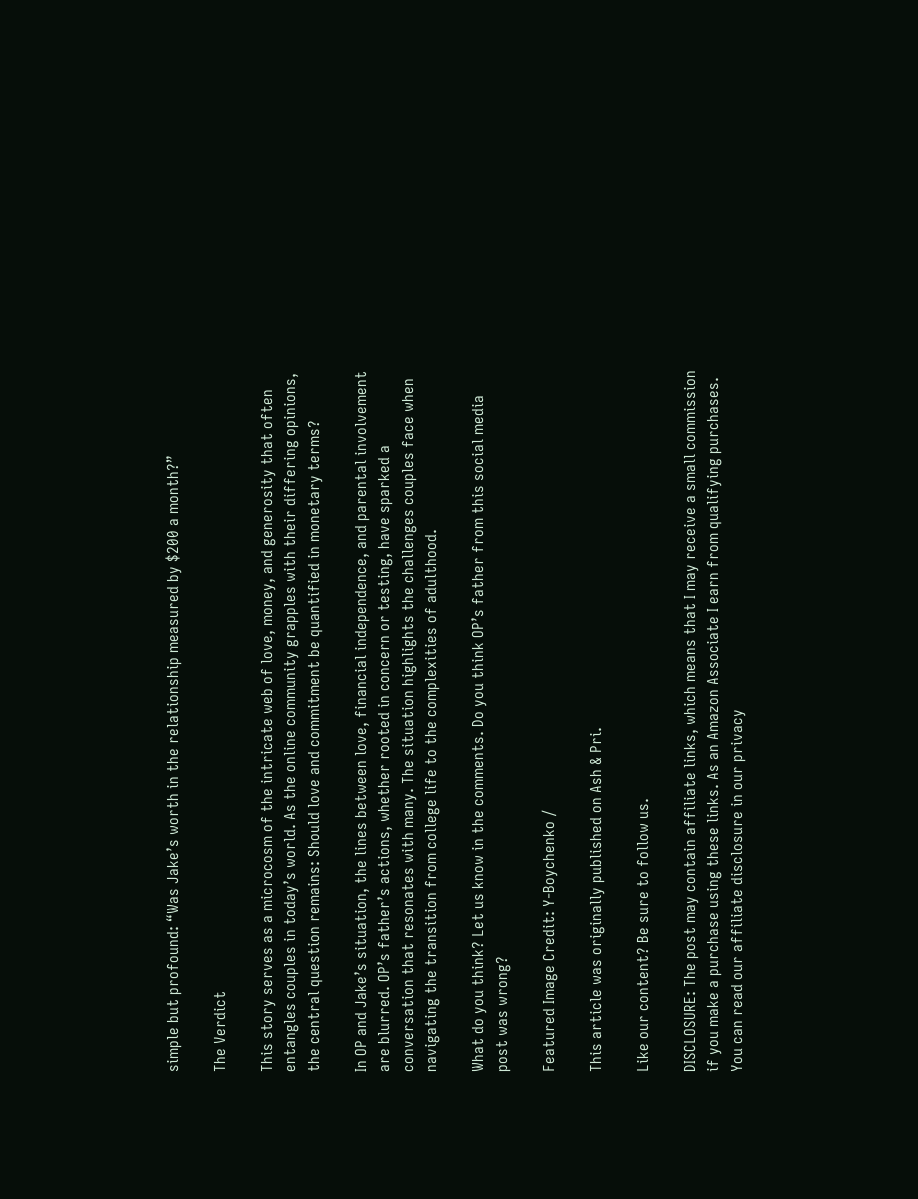simple but profound: “Was Jake’s worth in the relationship measured by $200 a month?”

The Verdict

This story serves as a microcosm of the intricate web of love, money, and generosity that often entangles couples in today’s world. As the online community grapples with their differing opinions, the central question remains: Should love and commitment be quantified in monetary terms?

In OP and Jake’s situation, the lines between love, financial independence, and parental involvement are blurred. OP’s father’s actions, whether rooted in concern or testing, have sparked a conversation that resonates with many. The situation highlights the challenges couples face when navigating the transition from college life to the complexities of adulthood.

What do you think? Let us know in the comments. Do you think OP’s father from this social media post was wrong?

Featured Image Credit: Y-Boychenko /

This article was originally published on Ash & Pri.

Like our content? Be sure to follow us.

DISCLOSURE: The post may contain affiliate links, which means that I may receive a small commission if you make a purchase using these links. As an Amazon Associate I earn from qualifying purchases. You can read our affiliate disclosure in our privacy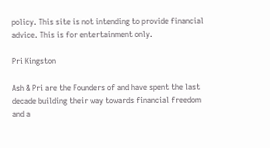policy. This site is not intending to provide financial advice. This is for entertainment only.

Pri Kingston

Ash & Pri are the Founders of and have spent the last decade building their way towards financial freedom and a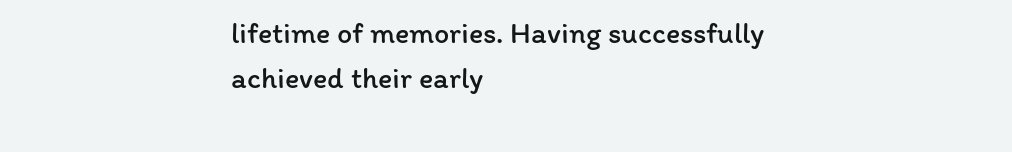lifetime of memories. Having successfully achieved their early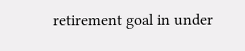retirement goal in under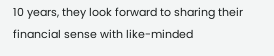10 years, they look forward to sharing their financial sense with like-minded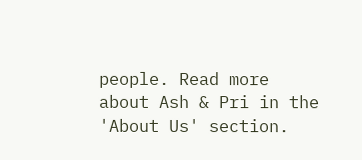people. Read more about Ash & Pri in the 'About Us' section.